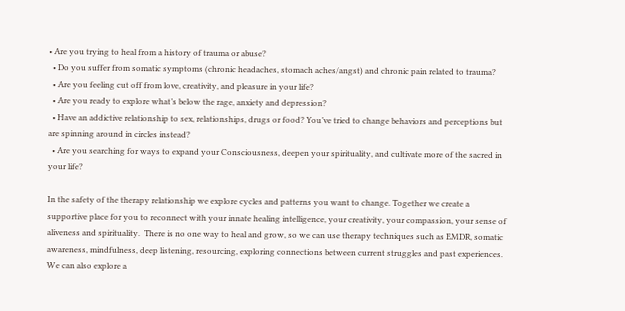• Are you trying to heal from a history of trauma or abuse?
  • Do you suffer from somatic symptoms (chronic headaches, stomach aches/angst) and chronic pain related to trauma?
  • Are you feeling cut off from love, creativity, and pleasure in your life?
  • Are you ready to explore what’s below the rage, anxiety and depression?
  • Have an addictive relationship to sex, relationships, drugs or food? You’ve tried to change behaviors and perceptions but are spinning around in circles instead?
  • Are you searching for ways to expand your Consciousness, deepen your spirituality, and cultivate more of the sacred in your life?

In the safety of the therapy relationship we explore cycles and patterns you want to change. Together we create a supportive place for you to reconnect with your innate healing intelligence, your creativity, your compassion, your sense of aliveness and spirituality.  There is no one way to heal and grow, so we can use therapy techniques such as EMDR, somatic awareness, mindfulness, deep listening, resourcing, exploring connections between current struggles and past experiences. We can also explore a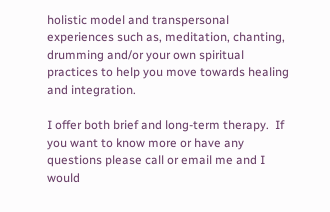holistic model and transpersonal experiences such as, meditation, chanting, drumming and/or your own spiritual practices to help you move towards healing and integration.

I offer both brief and long-term therapy.  If you want to know more or have any questions please call or email me and I would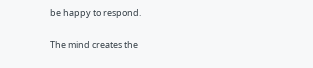be happy to respond.

The mind creates the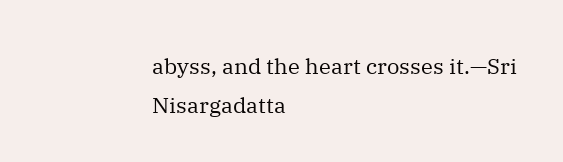abyss, and the heart crosses it.—Sri Nisargadatta